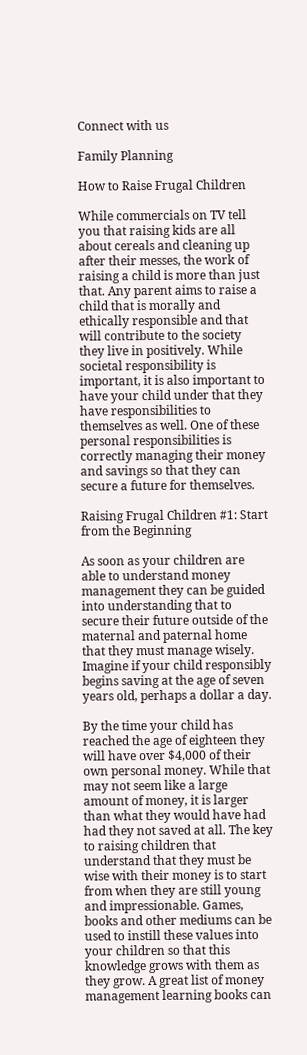Connect with us

Family Planning

How to Raise Frugal Children

While commercials on TV tell you that raising kids are all about cereals and cleaning up after their messes, the work of raising a child is more than just that. Any parent aims to raise a child that is morally and ethically responsible and that will contribute to the society they live in positively. While societal responsibility is important, it is also important to have your child under that they have responsibilities to themselves as well. One of these personal responsibilities is correctly managing their money and savings so that they can secure a future for themselves.

Raising Frugal Children #1: Start from the Beginning

As soon as your children are able to understand money management they can be guided into understanding that to secure their future outside of the maternal and paternal home that they must manage wisely. Imagine if your child responsibly begins saving at the age of seven years old, perhaps a dollar a day.

By the time your child has reached the age of eighteen they will have over $4,000 of their own personal money. While that may not seem like a large amount of money, it is larger than what they would have had had they not saved at all. The key to raising children that understand that they must be wise with their money is to start from when they are still young and impressionable. Games, books and other mediums can be used to instill these values into your children so that this knowledge grows with them as they grow. A great list of money management learning books can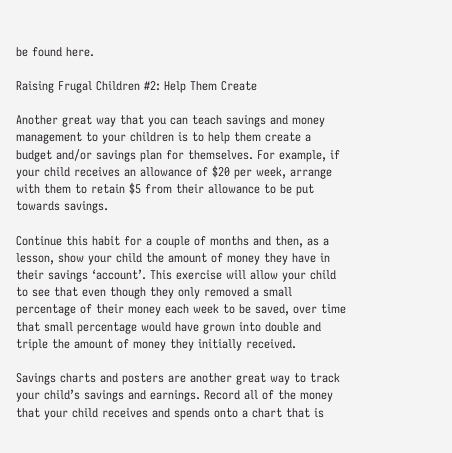be found here.

Raising Frugal Children #2: Help Them Create

Another great way that you can teach savings and money management to your children is to help them create a budget and/or savings plan for themselves. For example, if your child receives an allowance of $20 per week, arrange with them to retain $5 from their allowance to be put towards savings.

Continue this habit for a couple of months and then, as a lesson, show your child the amount of money they have in their savings ‘account’. This exercise will allow your child to see that even though they only removed a small percentage of their money each week to be saved, over time that small percentage would have grown into double and triple the amount of money they initially received.

Savings charts and posters are another great way to track your child’s savings and earnings. Record all of the money that your child receives and spends onto a chart that is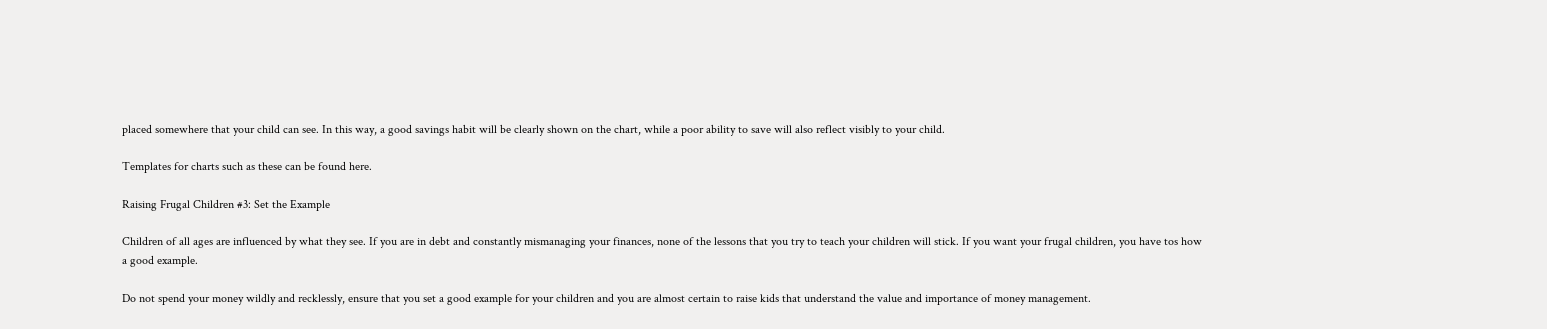placed somewhere that your child can see. In this way, a good savings habit will be clearly shown on the chart, while a poor ability to save will also reflect visibly to your child.

Templates for charts such as these can be found here.

Raising Frugal Children #3: Set the Example

Children of all ages are influenced by what they see. If you are in debt and constantly mismanaging your finances, none of the lessons that you try to teach your children will stick. If you want your frugal children, you have tos how a good example.

Do not spend your money wildly and recklessly, ensure that you set a good example for your children and you are almost certain to raise kids that understand the value and importance of money management.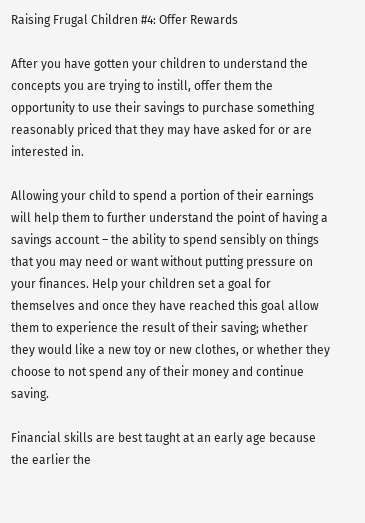Raising Frugal Children #4: Offer Rewards

After you have gotten your children to understand the concepts you are trying to instill, offer them the opportunity to use their savings to purchase something reasonably priced that they may have asked for or are interested in.

Allowing your child to spend a portion of their earnings will help them to further understand the point of having a savings account – the ability to spend sensibly on things that you may need or want without putting pressure on your finances. Help your children set a goal for themselves and once they have reached this goal allow them to experience the result of their saving; whether they would like a new toy or new clothes, or whether they choose to not spend any of their money and continue saving.

Financial skills are best taught at an early age because the earlier the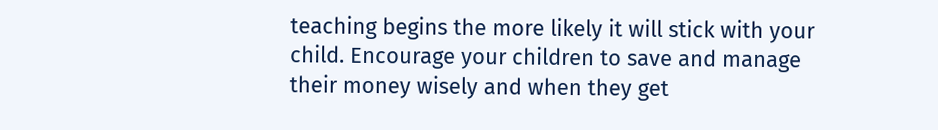teaching begins the more likely it will stick with your child. Encourage your children to save and manage their money wisely and when they get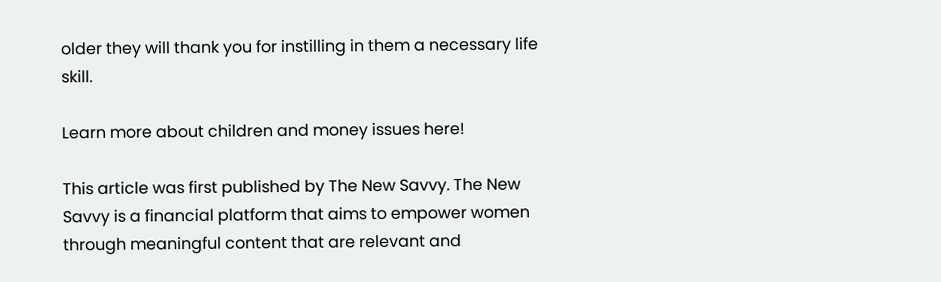older they will thank you for instilling in them a necessary life skill.

Learn more about children and money issues here!

This article was first published by The New Savvy. The New Savvy is a financial platform that aims to empower women through meaningful content that are relevant and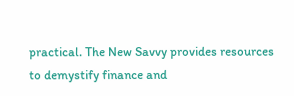practical. The New Savvy provides resources to demystify finance and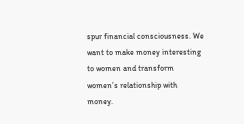spur financial consciousness. We want to make money interesting to women and transform women’s relationship with money.